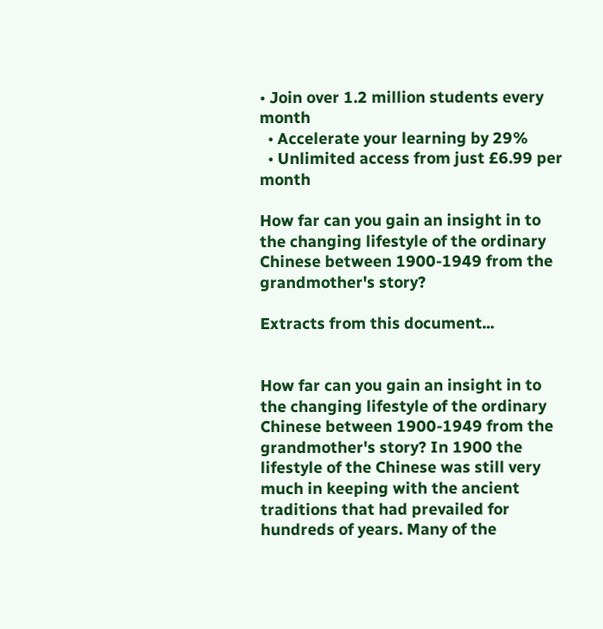• Join over 1.2 million students every month
  • Accelerate your learning by 29%
  • Unlimited access from just £6.99 per month

How far can you gain an insight in to the changing lifestyle of the ordinary Chinese between 1900-1949 from the grandmother's story?

Extracts from this document...


How far can you gain an insight in to the changing lifestyle of the ordinary Chinese between 1900-1949 from the grandmother's story? In 1900 the lifestyle of the Chinese was still very much in keeping with the ancient traditions that had prevailed for hundreds of years. Many of the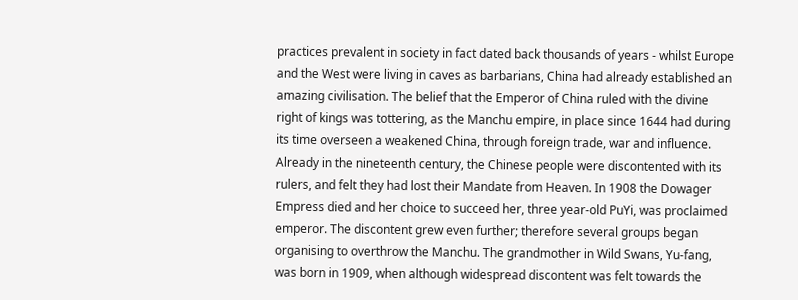practices prevalent in society in fact dated back thousands of years - whilst Europe and the West were living in caves as barbarians, China had already established an amazing civilisation. The belief that the Emperor of China ruled with the divine right of kings was tottering, as the Manchu empire, in place since 1644 had during its time overseen a weakened China, through foreign trade, war and influence. Already in the nineteenth century, the Chinese people were discontented with its rulers, and felt they had lost their Mandate from Heaven. In 1908 the Dowager Empress died and her choice to succeed her, three year-old PuYi, was proclaimed emperor. The discontent grew even further; therefore several groups began organising to overthrow the Manchu. The grandmother in Wild Swans, Yu-fang, was born in 1909, when although widespread discontent was felt towards the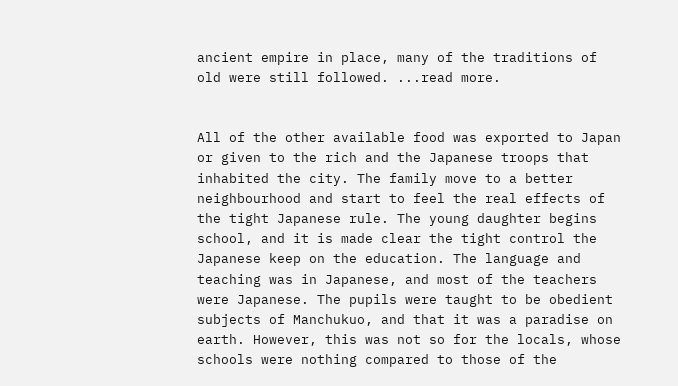ancient empire in place, many of the traditions of old were still followed. ...read more.


All of the other available food was exported to Japan or given to the rich and the Japanese troops that inhabited the city. The family move to a better neighbourhood and start to feel the real effects of the tight Japanese rule. The young daughter begins school, and it is made clear the tight control the Japanese keep on the education. The language and teaching was in Japanese, and most of the teachers were Japanese. The pupils were taught to be obedient subjects of Manchukuo, and that it was a paradise on earth. However, this was not so for the locals, whose schools were nothing compared to those of the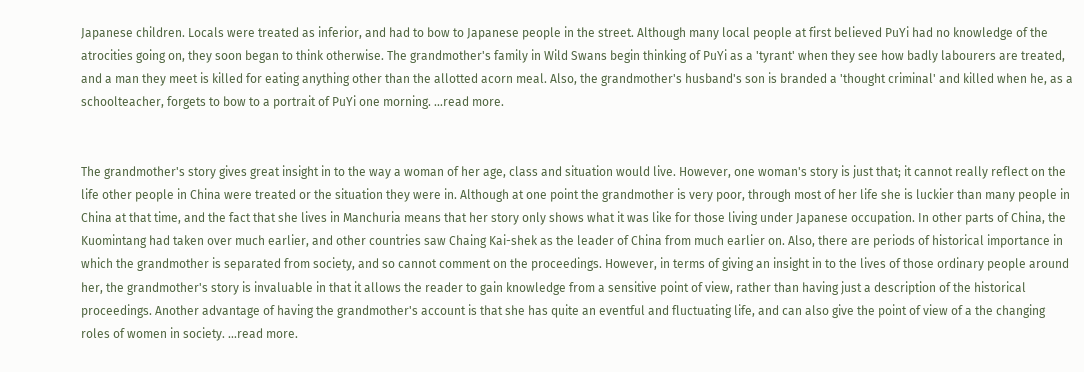Japanese children. Locals were treated as inferior, and had to bow to Japanese people in the street. Although many local people at first believed PuYi had no knowledge of the atrocities going on, they soon began to think otherwise. The grandmother's family in Wild Swans begin thinking of PuYi as a 'tyrant' when they see how badly labourers are treated, and a man they meet is killed for eating anything other than the allotted acorn meal. Also, the grandmother's husband's son is branded a 'thought criminal' and killed when he, as a schoolteacher, forgets to bow to a portrait of PuYi one morning. ...read more.


The grandmother's story gives great insight in to the way a woman of her age, class and situation would live. However, one woman's story is just that; it cannot really reflect on the life other people in China were treated or the situation they were in. Although at one point the grandmother is very poor, through most of her life she is luckier than many people in China at that time, and the fact that she lives in Manchuria means that her story only shows what it was like for those living under Japanese occupation. In other parts of China, the Kuomintang had taken over much earlier, and other countries saw Chaing Kai-shek as the leader of China from much earlier on. Also, there are periods of historical importance in which the grandmother is separated from society, and so cannot comment on the proceedings. However, in terms of giving an insight in to the lives of those ordinary people around her, the grandmother's story is invaluable in that it allows the reader to gain knowledge from a sensitive point of view, rather than having just a description of the historical proceedings. Another advantage of having the grandmother's account is that she has quite an eventful and fluctuating life, and can also give the point of view of a the changing roles of women in society. ...read more.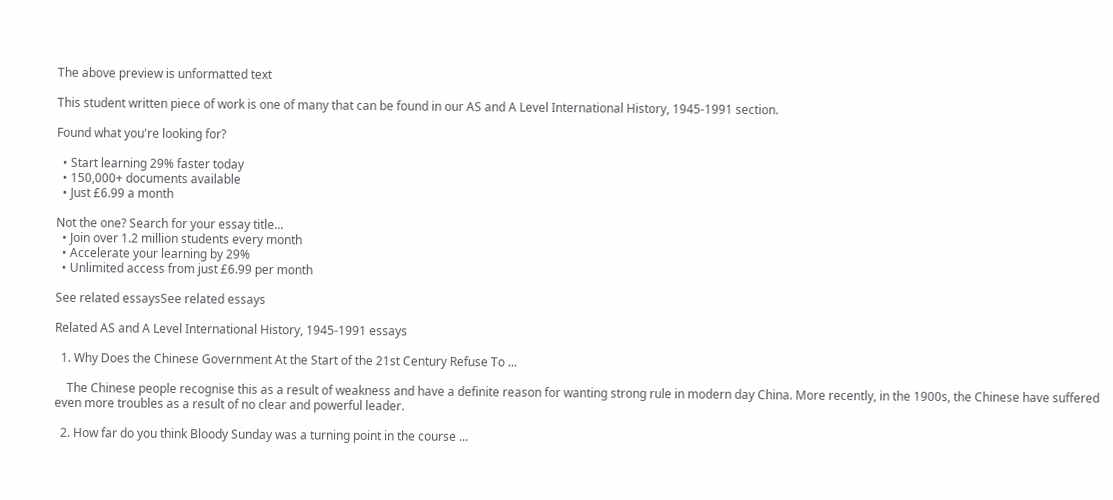The above preview is unformatted text

This student written piece of work is one of many that can be found in our AS and A Level International History, 1945-1991 section.

Found what you're looking for?

  • Start learning 29% faster today
  • 150,000+ documents available
  • Just £6.99 a month

Not the one? Search for your essay title...
  • Join over 1.2 million students every month
  • Accelerate your learning by 29%
  • Unlimited access from just £6.99 per month

See related essaysSee related essays

Related AS and A Level International History, 1945-1991 essays

  1. Why Does the Chinese Government At the Start of the 21st Century Refuse To ...

    The Chinese people recognise this as a result of weakness and have a definite reason for wanting strong rule in modern day China. More recently, in the 1900s, the Chinese have suffered even more troubles as a result of no clear and powerful leader.

  2. How far do you think Bloody Sunday was a turning point in the course ...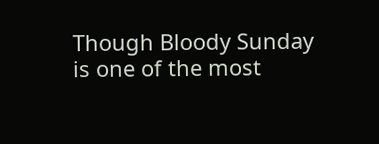Though Bloody Sunday is one of the most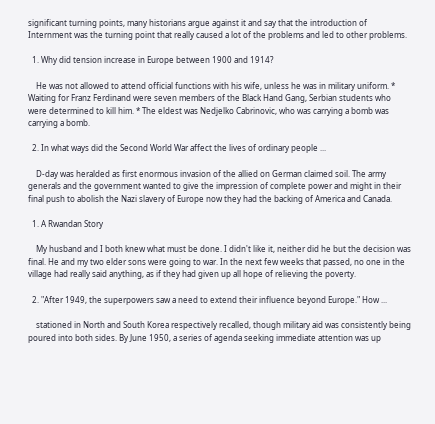significant turning points, many historians argue against it and say that the introduction of Internment was the turning point that really caused a lot of the problems and led to other problems.

  1. Why did tension increase in Europe between 1900 and 1914?

    He was not allowed to attend official functions with his wife, unless he was in military uniform. * Waiting for Franz Ferdinand were seven members of the Black Hand Gang, Serbian students who were determined to kill him. * The eldest was Nedjelko Cabrinovic, who was carrying a bomb was carrying a bomb.

  2. In what ways did the Second World War affect the lives of ordinary people ...

    D-day was heralded as first enormous invasion of the allied on German claimed soil. The army generals and the government wanted to give the impression of complete power and might in their final push to abolish the Nazi slavery of Europe now they had the backing of America and Canada.

  1. A Rwandan Story

    My husband and I both knew what must be done. I didn't like it, neither did he but the decision was final. He and my two elder sons were going to war. In the next few weeks that passed, no one in the village had really said anything, as if they had given up all hope of relieving the poverty.

  2. "After 1949, the superpowers saw a need to extend their influence beyond Europe." How ...

    stationed in North and South Korea respectively recalled, though military aid was consistently being poured into both sides. By June 1950, a series of agenda seeking immediate attention was up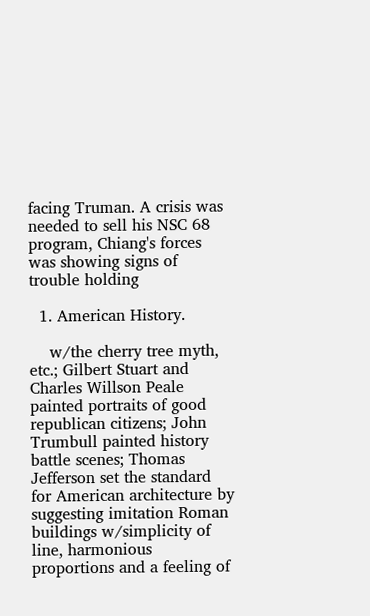facing Truman. A crisis was needed to sell his NSC 68 program, Chiang's forces was showing signs of trouble holding

  1. American History.

    w/the cherry tree myth, etc.; Gilbert Stuart and Charles Willson Peale painted portraits of good republican citizens; John Trumbull painted history battle scenes; Thomas Jefferson set the standard for American architecture by suggesting imitation Roman buildings w/simplicity of line, harmonious proportions and a feeling of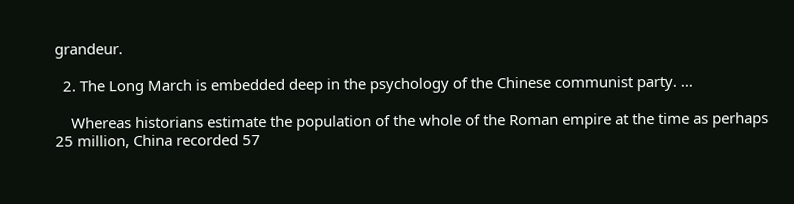grandeur.

  2. The Long March is embedded deep in the psychology of the Chinese communist party. ...

    Whereas historians estimate the population of the whole of the Roman empire at the time as perhaps 25 million, China recorded 57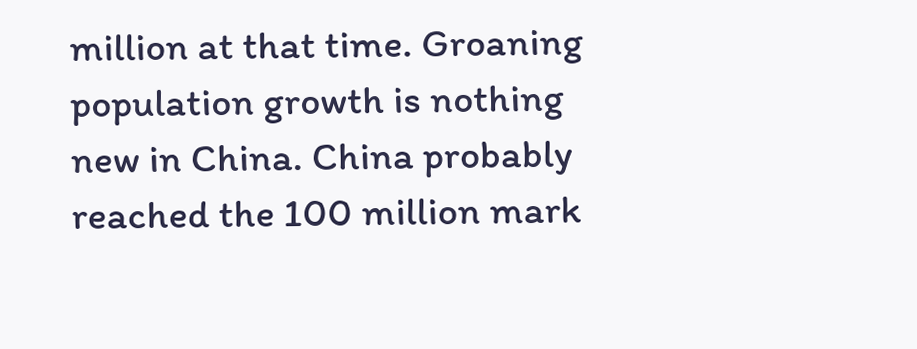million at that time. Groaning population growth is nothing new in China. China probably reached the 100 million mark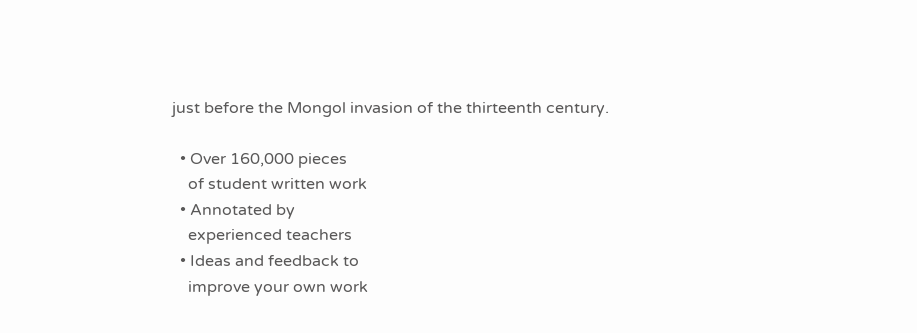just before the Mongol invasion of the thirteenth century.

  • Over 160,000 pieces
    of student written work
  • Annotated by
    experienced teachers
  • Ideas and feedback to
    improve your own work